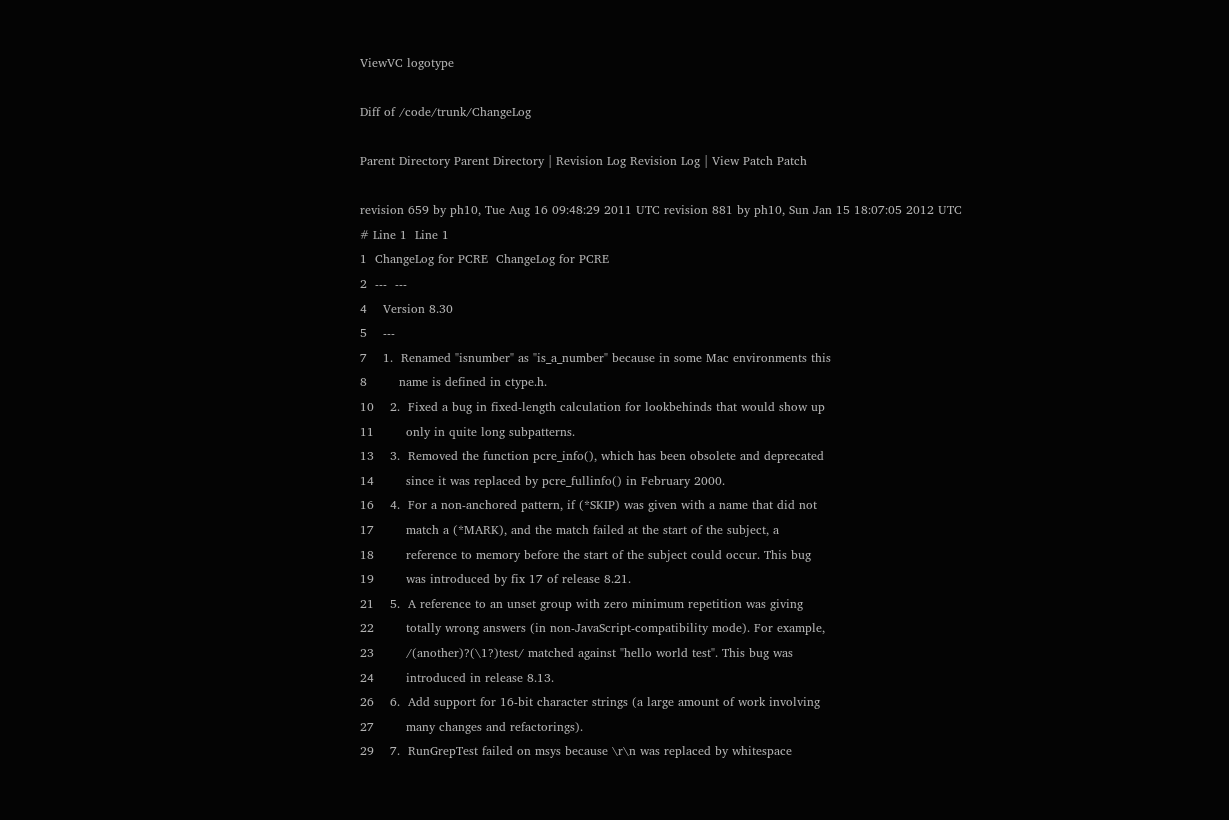ViewVC logotype

Diff of /code/trunk/ChangeLog

Parent Directory Parent Directory | Revision Log Revision Log | View Patch Patch

revision 659 by ph10, Tue Aug 16 09:48:29 2011 UTC revision 881 by ph10, Sun Jan 15 18:07:05 2012 UTC
# Line 1  Line 1
1  ChangeLog for PCRE  ChangeLog for PCRE
2  ---  ---
4    Version 8.30
5    ---
7    1.  Renamed "isnumber" as "is_a_number" because in some Mac environments this
8        name is defined in ctype.h.
10    2.  Fixed a bug in fixed-length calculation for lookbehinds that would show up
11        only in quite long subpatterns.
13    3.  Removed the function pcre_info(), which has been obsolete and deprecated
14        since it was replaced by pcre_fullinfo() in February 2000.
16    4.  For a non-anchored pattern, if (*SKIP) was given with a name that did not
17        match a (*MARK), and the match failed at the start of the subject, a
18        reference to memory before the start of the subject could occur. This bug
19        was introduced by fix 17 of release 8.21.
21    5.  A reference to an unset group with zero minimum repetition was giving
22        totally wrong answers (in non-JavaScript-compatibility mode). For example,
23        /(another)?(\1?)test/ matched against "hello world test". This bug was
24        introduced in release 8.13.
26    6.  Add support for 16-bit character strings (a large amount of work involving
27        many changes and refactorings).
29    7.  RunGrepTest failed on msys because \r\n was replaced by whitespace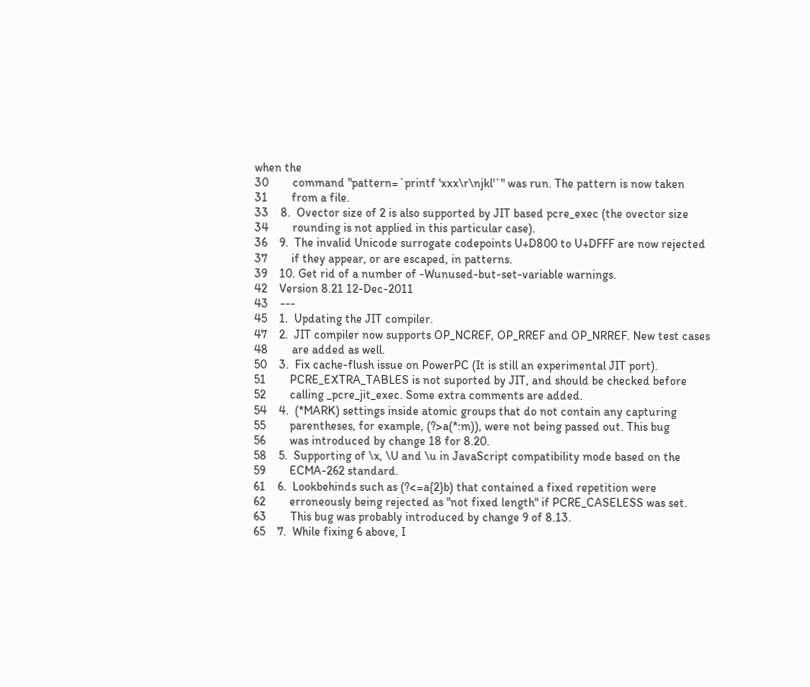when the
30        command "pattern=`printf 'xxx\r\njkl'`" was run. The pattern is now taken
31        from a file.
33    8.  Ovector size of 2 is also supported by JIT based pcre_exec (the ovector size
34        rounding is not applied in this particular case).
36    9.  The invalid Unicode surrogate codepoints U+D800 to U+DFFF are now rejected
37        if they appear, or are escaped, in patterns.
39    10. Get rid of a number of -Wunused-but-set-variable warnings.
42    Version 8.21 12-Dec-2011
43    ---
45    1.  Updating the JIT compiler.
47    2.  JIT compiler now supports OP_NCREF, OP_RREF and OP_NRREF. New test cases
48        are added as well.
50    3.  Fix cache-flush issue on PowerPC (It is still an experimental JIT port).
51        PCRE_EXTRA_TABLES is not suported by JIT, and should be checked before
52        calling _pcre_jit_exec. Some extra comments are added.
54    4.  (*MARK) settings inside atomic groups that do not contain any capturing
55        parentheses, for example, (?>a(*:m)), were not being passed out. This bug
56        was introduced by change 18 for 8.20.
58    5.  Supporting of \x, \U and \u in JavaScript compatibility mode based on the
59        ECMA-262 standard.
61    6.  Lookbehinds such as (?<=a{2}b) that contained a fixed repetition were
62        erroneously being rejected as "not fixed length" if PCRE_CASELESS was set.
63        This bug was probably introduced by change 9 of 8.13.
65    7.  While fixing 6 above, I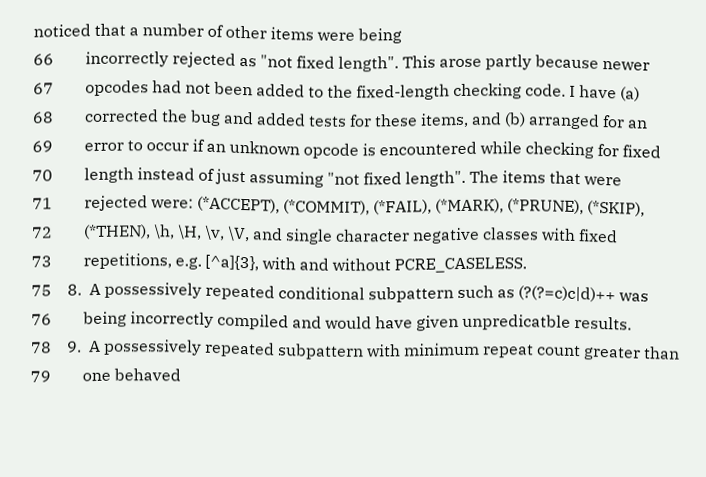noticed that a number of other items were being
66        incorrectly rejected as "not fixed length". This arose partly because newer
67        opcodes had not been added to the fixed-length checking code. I have (a)
68        corrected the bug and added tests for these items, and (b) arranged for an
69        error to occur if an unknown opcode is encountered while checking for fixed
70        length instead of just assuming "not fixed length". The items that were
71        rejected were: (*ACCEPT), (*COMMIT), (*FAIL), (*MARK), (*PRUNE), (*SKIP),
72        (*THEN), \h, \H, \v, \V, and single character negative classes with fixed
73        repetitions, e.g. [^a]{3}, with and without PCRE_CASELESS.
75    8.  A possessively repeated conditional subpattern such as (?(?=c)c|d)++ was
76        being incorrectly compiled and would have given unpredicatble results.
78    9.  A possessively repeated subpattern with minimum repeat count greater than
79        one behaved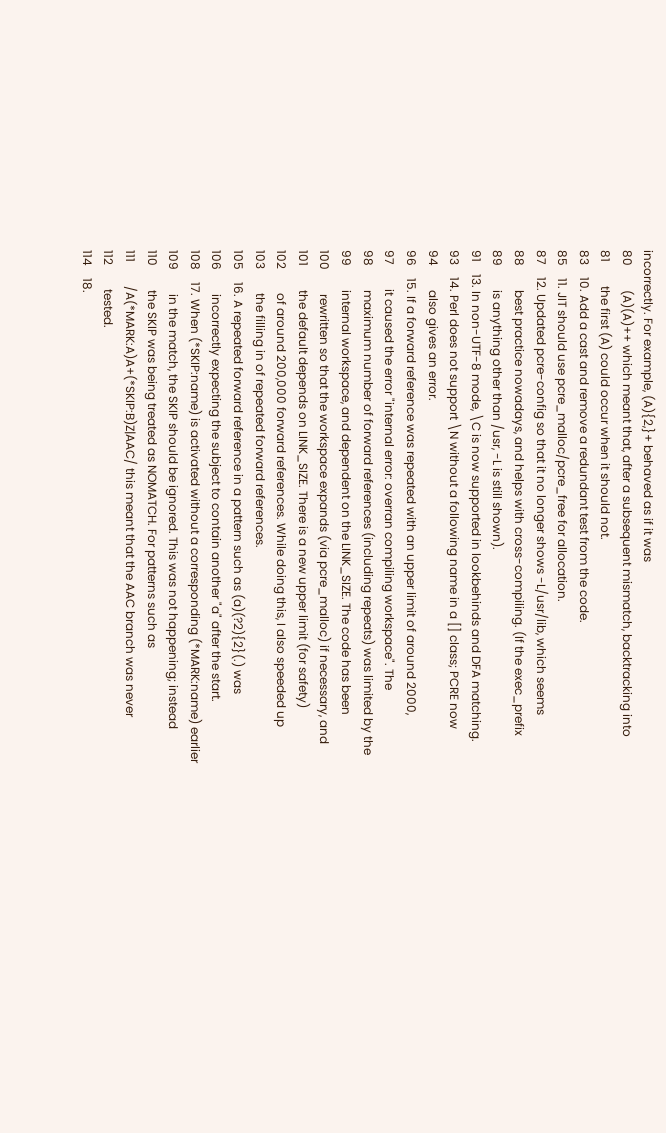incorrectly. For example, (A){2,}+ behaved as if it was
80        (A)(A)++ which meant that, after a subsequent mismatch, backtracking into
81        the first (A) could occur when it should not.
83    10. Add a cast and remove a redundant test from the code.
85    11. JIT should use pcre_malloc/pcre_free for allocation.
87    12. Updated pcre-config so that it no longer shows -L/usr/lib, which seems
88        best practice nowadays, and helps with cross-compiling. (If the exec_prefix
89        is anything other than /usr, -L is still shown).
91    13. In non-UTF-8 mode, \C is now supported in lookbehinds and DFA matching.
93    14. Perl does not support \N without a following name in a [] class; PCRE now
94        also gives an error.
96    15. If a forward reference was repeated with an upper limit of around 2000,
97        it caused the error "internal error: overran compiling workspace". The
98        maximum number of forward references (including repeats) was limited by the
99        internal workspace, and dependent on the LINK_SIZE. The code has been
100        rewritten so that the workspace expands (via pcre_malloc) if necessary, and
101        the default depends on LINK_SIZE. There is a new upper limit (for safety)
102        of around 200,000 forward references. While doing this, I also speeded up
103        the filling in of repeated forward references.
105    16. A repeated forward reference in a pattern such as (a)(?2){2}(.) was
106        incorrectly expecting the subject to contain another "a" after the start.
108    17. When (*SKIP:name) is activated without a corresponding (*MARK:name) earlier
109        in the match, the SKIP should be ignored. This was not happening; instead
110        the SKIP was being treated as NOMATCH. For patterns such as
111        /A(*MARK:A)A+(*SKIP:B)Z|AAC/ this meant that the AAC branch was never
112        tested.
114    18.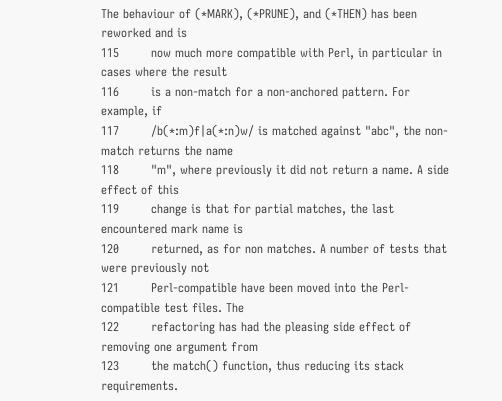The behaviour of (*MARK), (*PRUNE), and (*THEN) has been reworked and is
115        now much more compatible with Perl, in particular in cases where the result
116        is a non-match for a non-anchored pattern. For example, if
117        /b(*:m)f|a(*:n)w/ is matched against "abc", the non-match returns the name
118        "m", where previously it did not return a name. A side effect of this
119        change is that for partial matches, the last encountered mark name is
120        returned, as for non matches. A number of tests that were previously not
121        Perl-compatible have been moved into the Perl-compatible test files. The
122        refactoring has had the pleasing side effect of removing one argument from
123        the match() function, thus reducing its stack requirements.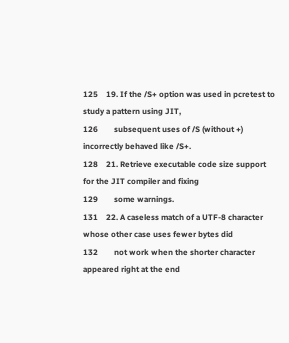125    19. If the /S+ option was used in pcretest to study a pattern using JIT,
126        subsequent uses of /S (without +) incorrectly behaved like /S+.
128    21. Retrieve executable code size support for the JIT compiler and fixing
129        some warnings.
131    22. A caseless match of a UTF-8 character whose other case uses fewer bytes did
132        not work when the shorter character appeared right at the end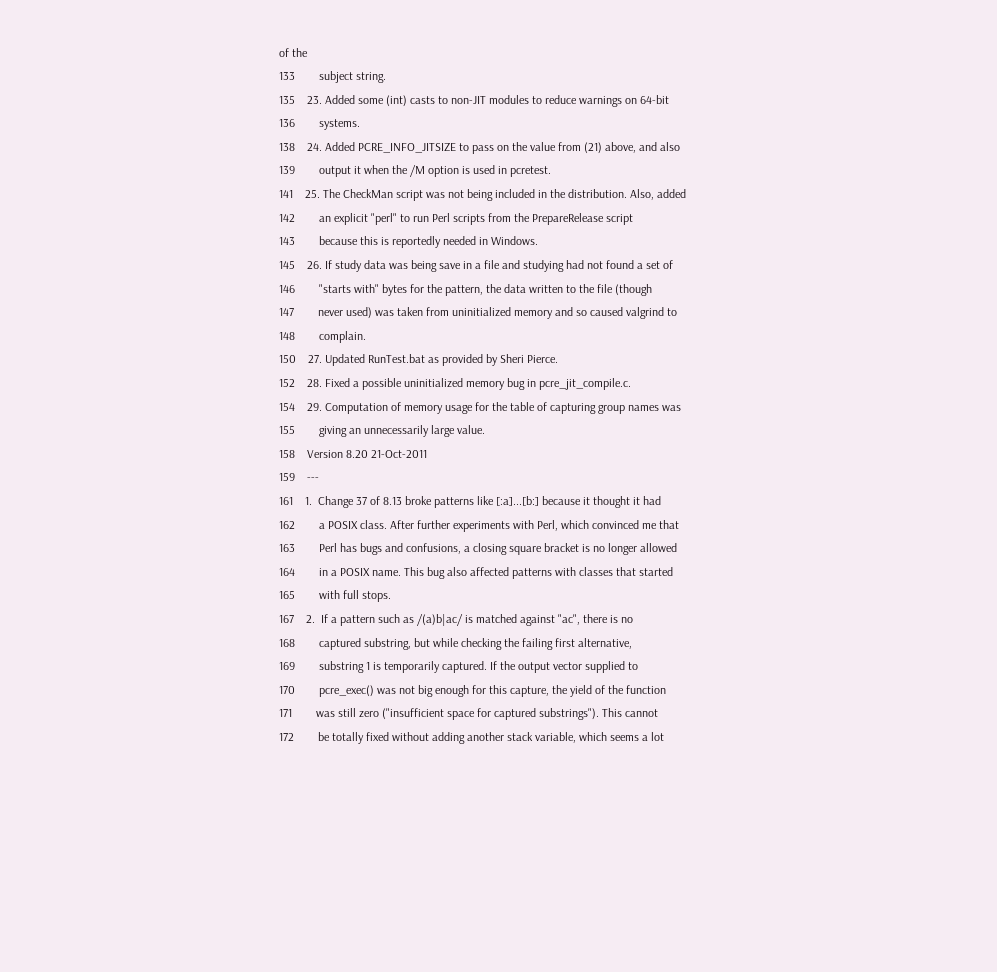of the
133        subject string.
135    23. Added some (int) casts to non-JIT modules to reduce warnings on 64-bit
136        systems.
138    24. Added PCRE_INFO_JITSIZE to pass on the value from (21) above, and also
139        output it when the /M option is used in pcretest.
141    25. The CheckMan script was not being included in the distribution. Also, added
142        an explicit "perl" to run Perl scripts from the PrepareRelease script
143        because this is reportedly needed in Windows.
145    26. If study data was being save in a file and studying had not found a set of
146        "starts with" bytes for the pattern, the data written to the file (though
147        never used) was taken from uninitialized memory and so caused valgrind to
148        complain.
150    27. Updated RunTest.bat as provided by Sheri Pierce.
152    28. Fixed a possible uninitialized memory bug in pcre_jit_compile.c.
154    29. Computation of memory usage for the table of capturing group names was
155        giving an unnecessarily large value.
158    Version 8.20 21-Oct-2011
159    ---
161    1.  Change 37 of 8.13 broke patterns like [:a]...[b:] because it thought it had
162        a POSIX class. After further experiments with Perl, which convinced me that
163        Perl has bugs and confusions, a closing square bracket is no longer allowed
164        in a POSIX name. This bug also affected patterns with classes that started
165        with full stops.
167    2.  If a pattern such as /(a)b|ac/ is matched against "ac", there is no
168        captured substring, but while checking the failing first alternative,
169        substring 1 is temporarily captured. If the output vector supplied to
170        pcre_exec() was not big enough for this capture, the yield of the function
171        was still zero ("insufficient space for captured substrings"). This cannot
172        be totally fixed without adding another stack variable, which seems a lot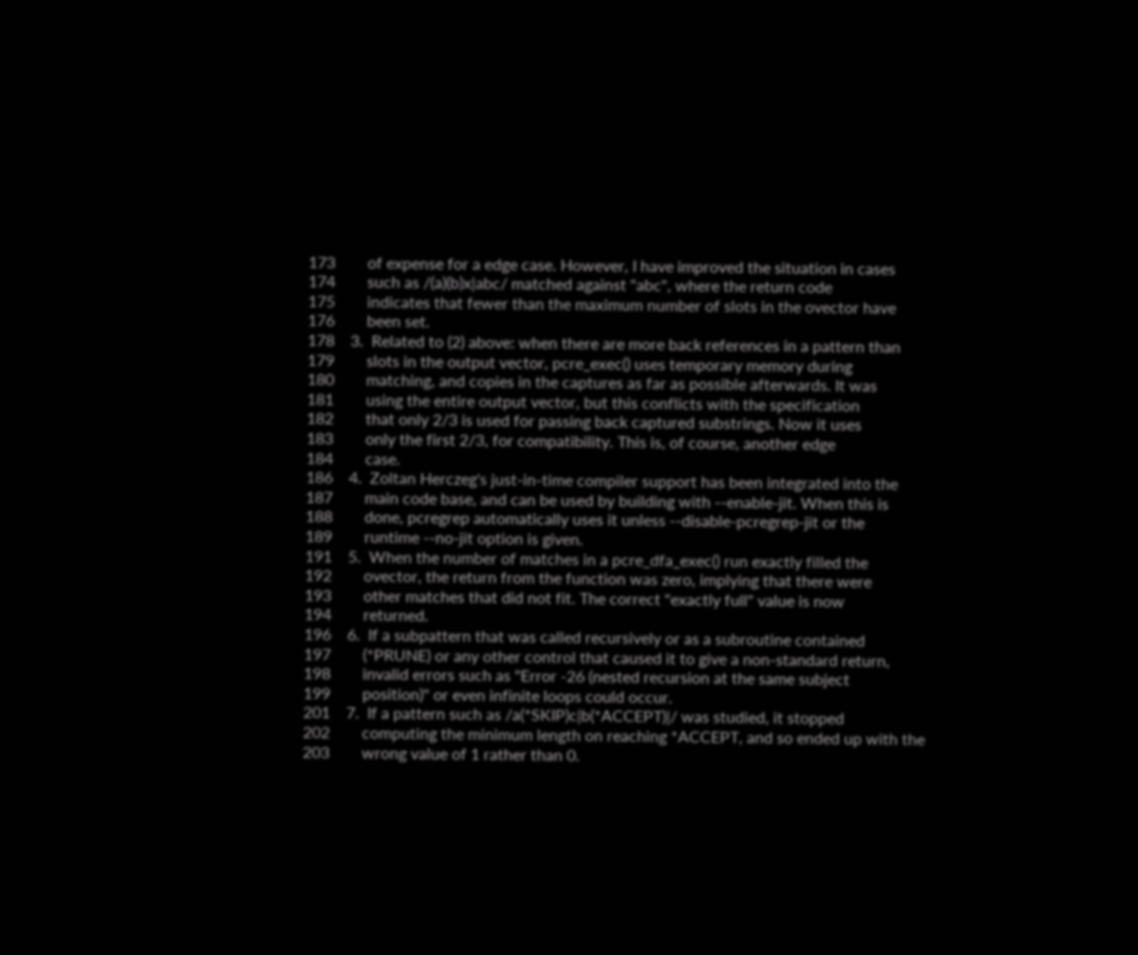173        of expense for a edge case. However, I have improved the situation in cases
174        such as /(a)(b)x|abc/ matched against "abc", where the return code
175        indicates that fewer than the maximum number of slots in the ovector have
176        been set.
178    3.  Related to (2) above: when there are more back references in a pattern than
179        slots in the output vector, pcre_exec() uses temporary memory during
180        matching, and copies in the captures as far as possible afterwards. It was
181        using the entire output vector, but this conflicts with the specification
182        that only 2/3 is used for passing back captured substrings. Now it uses
183        only the first 2/3, for compatibility. This is, of course, another edge
184        case.
186    4.  Zoltan Herczeg's just-in-time compiler support has been integrated into the
187        main code base, and can be used by building with --enable-jit. When this is
188        done, pcregrep automatically uses it unless --disable-pcregrep-jit or the
189        runtime --no-jit option is given.
191    5.  When the number of matches in a pcre_dfa_exec() run exactly filled the
192        ovector, the return from the function was zero, implying that there were
193        other matches that did not fit. The correct "exactly full" value is now
194        returned.
196    6.  If a subpattern that was called recursively or as a subroutine contained
197        (*PRUNE) or any other control that caused it to give a non-standard return,
198        invalid errors such as "Error -26 (nested recursion at the same subject
199        position)" or even infinite loops could occur.
201    7.  If a pattern such as /a(*SKIP)c|b(*ACCEPT)|/ was studied, it stopped
202        computing the minimum length on reaching *ACCEPT, and so ended up with the
203        wrong value of 1 rather than 0.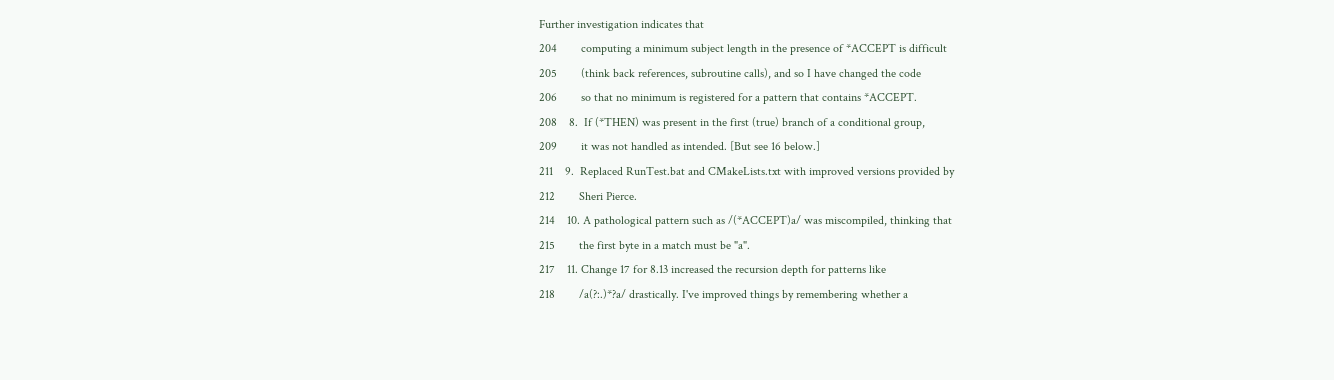Further investigation indicates that
204        computing a minimum subject length in the presence of *ACCEPT is difficult
205        (think back references, subroutine calls), and so I have changed the code
206        so that no minimum is registered for a pattern that contains *ACCEPT.
208    8.  If (*THEN) was present in the first (true) branch of a conditional group,
209        it was not handled as intended. [But see 16 below.]
211    9.  Replaced RunTest.bat and CMakeLists.txt with improved versions provided by
212        Sheri Pierce.
214    10. A pathological pattern such as /(*ACCEPT)a/ was miscompiled, thinking that
215        the first byte in a match must be "a".
217    11. Change 17 for 8.13 increased the recursion depth for patterns like
218        /a(?:.)*?a/ drastically. I've improved things by remembering whether a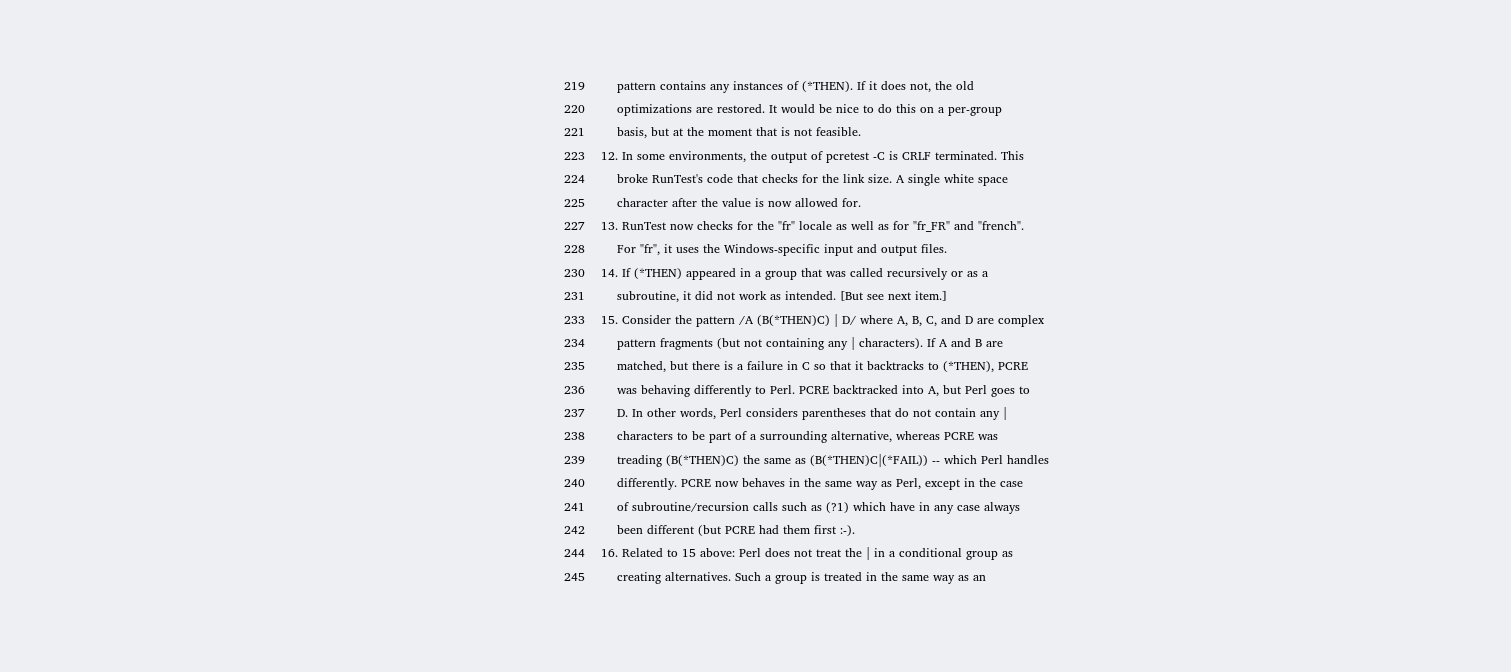219        pattern contains any instances of (*THEN). If it does not, the old
220        optimizations are restored. It would be nice to do this on a per-group
221        basis, but at the moment that is not feasible.
223    12. In some environments, the output of pcretest -C is CRLF terminated. This
224        broke RunTest's code that checks for the link size. A single white space
225        character after the value is now allowed for.
227    13. RunTest now checks for the "fr" locale as well as for "fr_FR" and "french".
228        For "fr", it uses the Windows-specific input and output files.
230    14. If (*THEN) appeared in a group that was called recursively or as a
231        subroutine, it did not work as intended. [But see next item.]
233    15. Consider the pattern /A (B(*THEN)C) | D/ where A, B, C, and D are complex
234        pattern fragments (but not containing any | characters). If A and B are
235        matched, but there is a failure in C so that it backtracks to (*THEN), PCRE
236        was behaving differently to Perl. PCRE backtracked into A, but Perl goes to
237        D. In other words, Perl considers parentheses that do not contain any |
238        characters to be part of a surrounding alternative, whereas PCRE was
239        treading (B(*THEN)C) the same as (B(*THEN)C|(*FAIL)) -- which Perl handles
240        differently. PCRE now behaves in the same way as Perl, except in the case
241        of subroutine/recursion calls such as (?1) which have in any case always
242        been different (but PCRE had them first :-).
244    16. Related to 15 above: Perl does not treat the | in a conditional group as
245        creating alternatives. Such a group is treated in the same way as an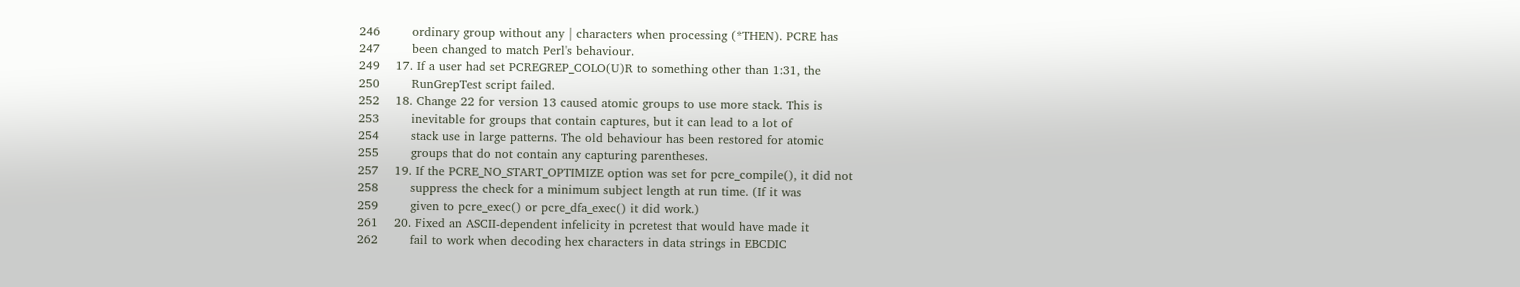246        ordinary group without any | characters when processing (*THEN). PCRE has
247        been changed to match Perl's behaviour.
249    17. If a user had set PCREGREP_COLO(U)R to something other than 1:31, the
250        RunGrepTest script failed.
252    18. Change 22 for version 13 caused atomic groups to use more stack. This is
253        inevitable for groups that contain captures, but it can lead to a lot of
254        stack use in large patterns. The old behaviour has been restored for atomic
255        groups that do not contain any capturing parentheses.
257    19. If the PCRE_NO_START_OPTIMIZE option was set for pcre_compile(), it did not
258        suppress the check for a minimum subject length at run time. (If it was
259        given to pcre_exec() or pcre_dfa_exec() it did work.)
261    20. Fixed an ASCII-dependent infelicity in pcretest that would have made it
262        fail to work when decoding hex characters in data strings in EBCDIC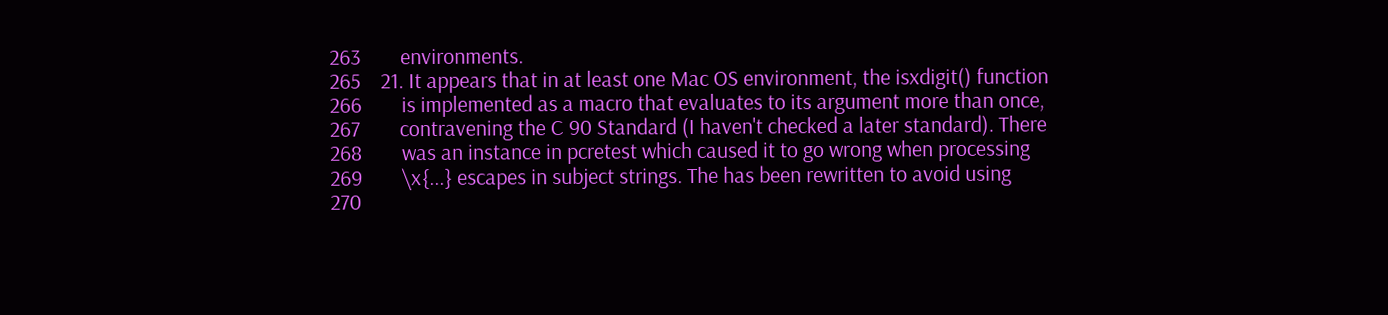263        environments.
265    21. It appears that in at least one Mac OS environment, the isxdigit() function
266        is implemented as a macro that evaluates to its argument more than once,
267        contravening the C 90 Standard (I haven't checked a later standard). There
268        was an instance in pcretest which caused it to go wrong when processing
269        \x{...} escapes in subject strings. The has been rewritten to avoid using
270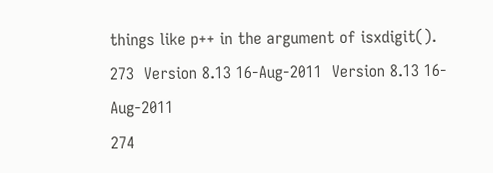things like p++ in the argument of isxdigit().
273  Version 8.13 16-Aug-2011  Version 8.13 16-Aug-2011
274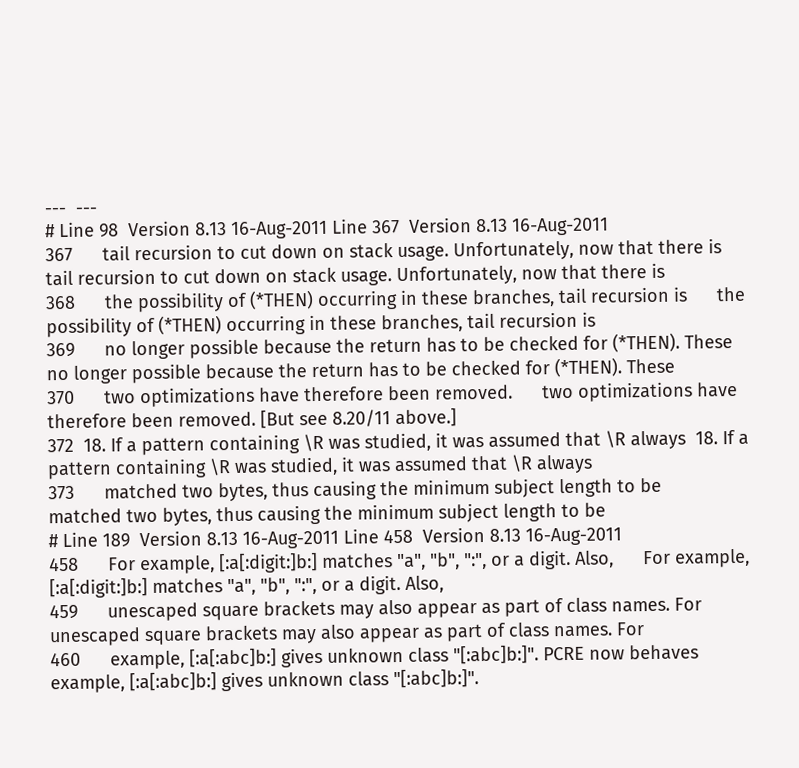---  ---
# Line 98  Version 8.13 16-Aug-2011 Line 367  Version 8.13 16-Aug-2011
367      tail recursion to cut down on stack usage. Unfortunately, now that there is      tail recursion to cut down on stack usage. Unfortunately, now that there is
368      the possibility of (*THEN) occurring in these branches, tail recursion is      the possibility of (*THEN) occurring in these branches, tail recursion is
369      no longer possible because the return has to be checked for (*THEN). These      no longer possible because the return has to be checked for (*THEN). These
370      two optimizations have therefore been removed.      two optimizations have therefore been removed. [But see 8.20/11 above.]
372  18. If a pattern containing \R was studied, it was assumed that \R always  18. If a pattern containing \R was studied, it was assumed that \R always
373      matched two bytes, thus causing the minimum subject length to be      matched two bytes, thus causing the minimum subject length to be
# Line 189  Version 8.13 16-Aug-2011 Line 458  Version 8.13 16-Aug-2011
458      For example, [:a[:digit:]b:] matches "a", "b", ":", or a digit. Also,      For example, [:a[:digit:]b:] matches "a", "b", ":", or a digit. Also,
459      unescaped square brackets may also appear as part of class names. For      unescaped square brackets may also appear as part of class names. For
460      example, [:a[:abc]b:] gives unknown class "[:abc]b:]". PCRE now behaves      example, [:a[:abc]b:] gives unknown class "[:abc]b:]".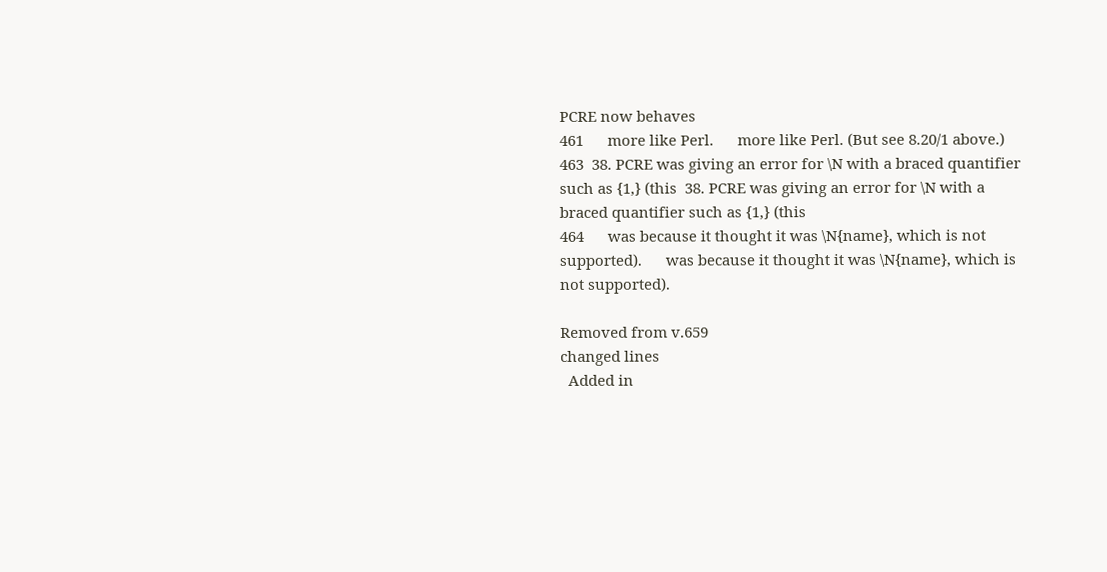PCRE now behaves
461      more like Perl.      more like Perl. (But see 8.20/1 above.)
463  38. PCRE was giving an error for \N with a braced quantifier such as {1,} (this  38. PCRE was giving an error for \N with a braced quantifier such as {1,} (this
464      was because it thought it was \N{name}, which is not supported).      was because it thought it was \N{name}, which is not supported).

Removed from v.659
changed lines
  Added in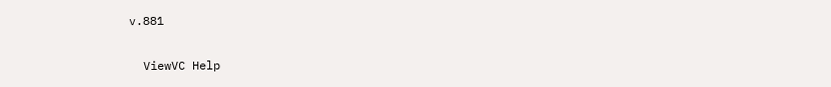v.881

  ViewVC Help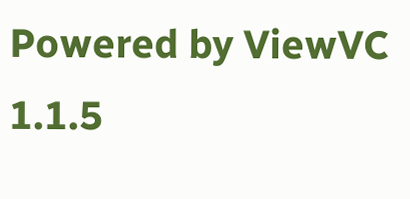Powered by ViewVC 1.1.5